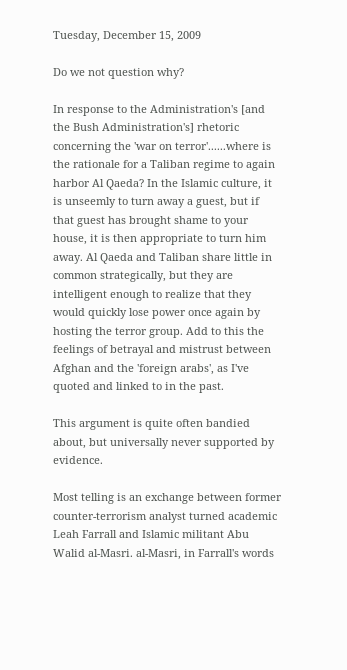Tuesday, December 15, 2009

Do we not question why?

In response to the Administration's [and the Bush Administration's] rhetoric concerning the 'war on terror'......where is the rationale for a Taliban regime to again harbor Al Qaeda? In the Islamic culture, it is unseemly to turn away a guest, but if that guest has brought shame to your house, it is then appropriate to turn him away. Al Qaeda and Taliban share little in common strategically, but they are intelligent enough to realize that they would quickly lose power once again by hosting the terror group. Add to this the feelings of betrayal and mistrust between Afghan and the 'foreign arabs', as I've quoted and linked to in the past.

This argument is quite often bandied about, but universally never supported by evidence.

Most telling is an exchange between former counter-terrorism analyst turned academic Leah Farrall and Islamic militant Abu Walid al-Masri. al-Masri, in Farrall's words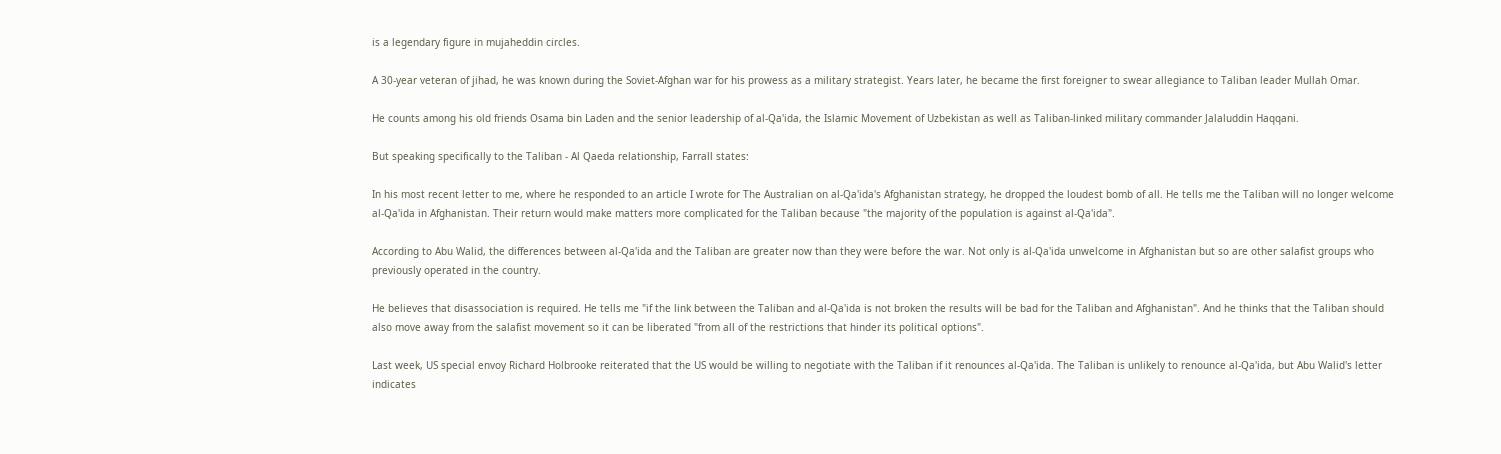is a legendary figure in mujaheddin circles.

A 30-year veteran of jihad, he was known during the Soviet-Afghan war for his prowess as a military strategist. Years later, he became the first foreigner to swear allegiance to Taliban leader Mullah Omar.

He counts among his old friends Osama bin Laden and the senior leadership of al-Qa'ida, the Islamic Movement of Uzbekistan as well as Taliban-linked military commander Jalaluddin Haqqani.

But speaking specifically to the Taliban - Al Qaeda relationship, Farrall states:

In his most recent letter to me, where he responded to an article I wrote for The Australian on al-Qa'ida's Afghanistan strategy, he dropped the loudest bomb of all. He tells me the Taliban will no longer welcome al-Qa'ida in Afghanistan. Their return would make matters more complicated for the Taliban because "the majority of the population is against al-Qa'ida".

According to Abu Walid, the differences between al-Qa'ida and the Taliban are greater now than they were before the war. Not only is al-Qa'ida unwelcome in Afghanistan but so are other salafist groups who previously operated in the country.

He believes that disassociation is required. He tells me "if the link between the Taliban and al-Qa'ida is not broken the results will be bad for the Taliban and Afghanistan". And he thinks that the Taliban should also move away from the salafist movement so it can be liberated "from all of the restrictions that hinder its political options".

Last week, US special envoy Richard Holbrooke reiterated that the US would be willing to negotiate with the Taliban if it renounces al-Qa'ida. The Taliban is unlikely to renounce al-Qa'ida, but Abu Walid's letter indicates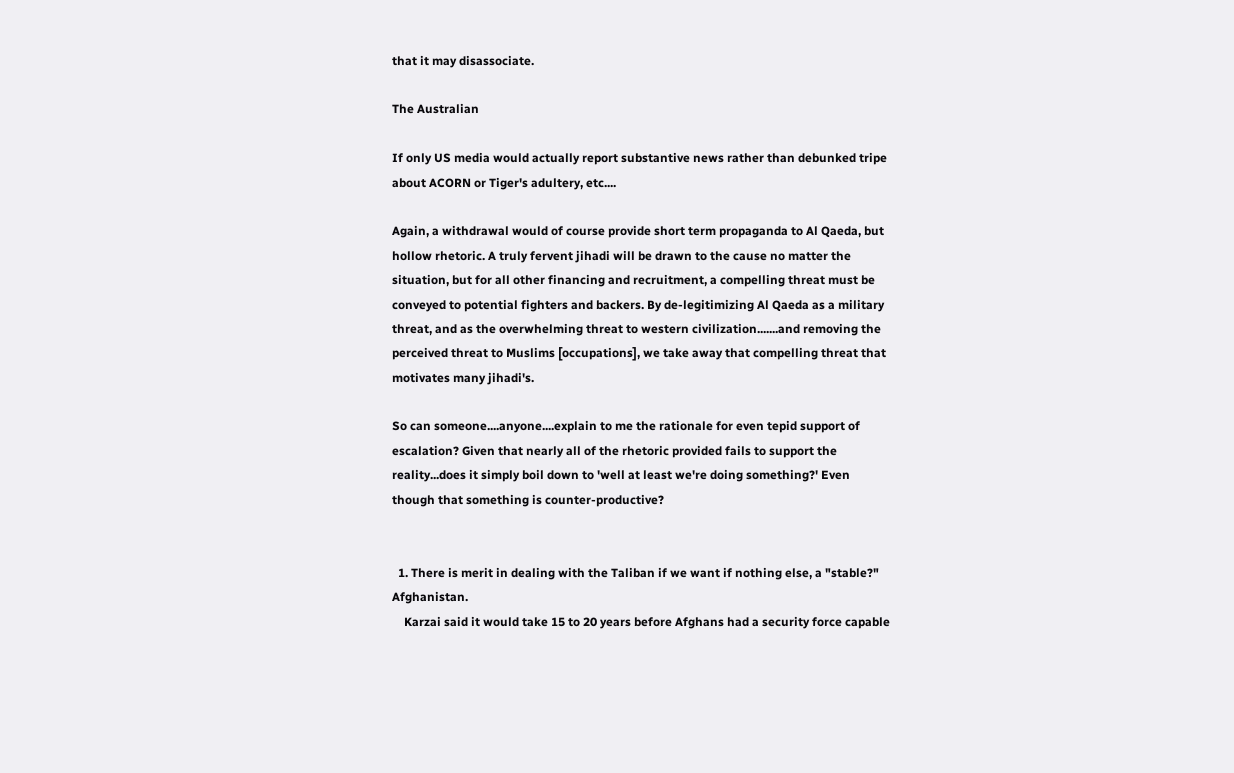that it may disassociate.

The Australian

If only US media would actually report substantive news rather than debunked tripe about ACORN or Tiger's adultery, etc....

Again, a withdrawal would of course provide short term propaganda to Al Qaeda, but hollow rhetoric. A truly fervent jihadi will be drawn to the cause no matter the situation, but for all other financing and recruitment, a compelling threat must be conveyed to potential fighters and backers. By de-legitimizing Al Qaeda as a military threat, and as the overwhelming threat to western civilization.......and removing the perceived threat to Muslims [occupations], we take away that compelling threat that motivates many jihadi's.

So can someone....anyone....explain to me the rationale for even tepid support of escalation? Given that nearly all of the rhetoric provided fails to support the reality...does it simply boil down to 'well at least we're doing something?' Even though that something is counter-productive?


  1. There is merit in dealing with the Taliban if we want if nothing else, a "stable?" Afghanistan.
    Karzai said it would take 15 to 20 years before Afghans had a security force capable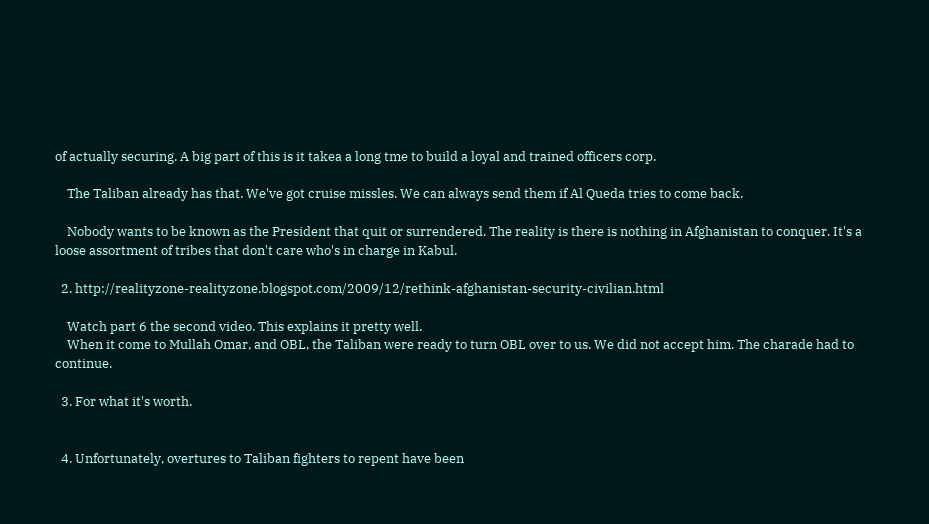of actually securing. A big part of this is it takea a long tme to build a loyal and trained officers corp.

    The Taliban already has that. We've got cruise missles. We can always send them if Al Queda tries to come back.

    Nobody wants to be known as the President that quit or surrendered. The reality is there is nothing in Afghanistan to conquer. It's a loose assortment of tribes that don't care who's in charge in Kabul.

  2. http://realityzone-realityzone.blogspot.com/2009/12/rethink-afghanistan-security-civilian.html

    Watch part 6 the second video. This explains it pretty well.
    When it come to Mullah Omar, and OBL, the Taliban were ready to turn OBL over to us. We did not accept him. The charade had to continue.

  3. For what it's worth.


  4. Unfortunately, overtures to Taliban fighters to repent have been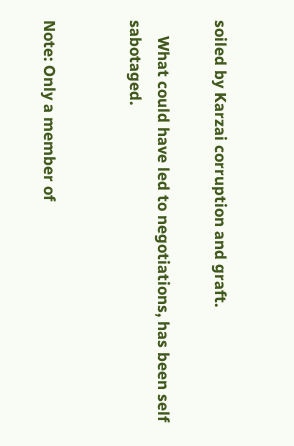soiled by Karzai corruption and graft.

    What could have led to negotiations, has been self sabotaged.


Note: Only a member of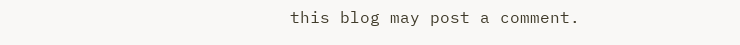this blog may post a comment.